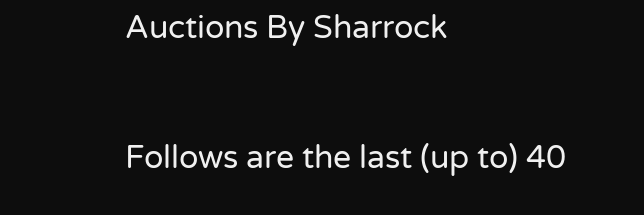Auctions By Sharrock

Follows are the last (up to) 40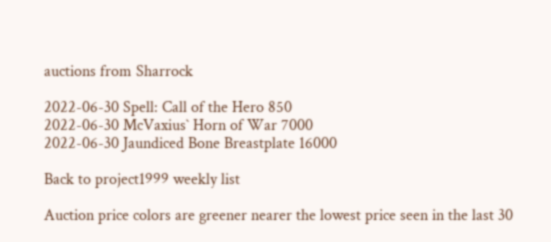auctions from Sharrock

2022-06-30 Spell: Call of the Hero 850
2022-06-30 McVaxius` Horn of War 7000
2022-06-30 Jaundiced Bone Breastplate 16000

Back to project1999 weekly list

Auction price colors are greener nearer the lowest price seen in the last 30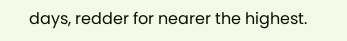days, redder for nearer the highest.